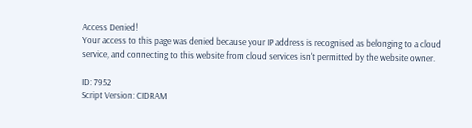Access Denied!
Your access to this page was denied because your IP address is recognised as belonging to a cloud service, and connecting to this website from cloud services isn't permitted by the website owner.

ID: 7952
Script Version: CIDRAM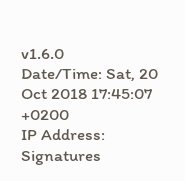v1.6.0
Date/Time: Sat, 20 Oct 2018 17:45:07 +0200
IP Address:
Signatures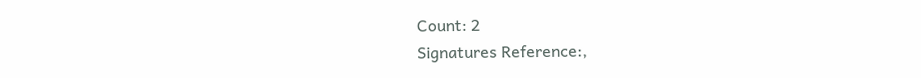Count: 2
Signatures Reference:,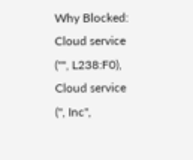Why Blocked: Cloud service ("", L238:F0), Cloud service (", Inc",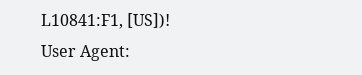L10841:F1, [US])!
User Agent: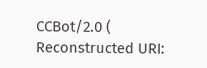CCBot/2.0 (
Reconstructed URI: